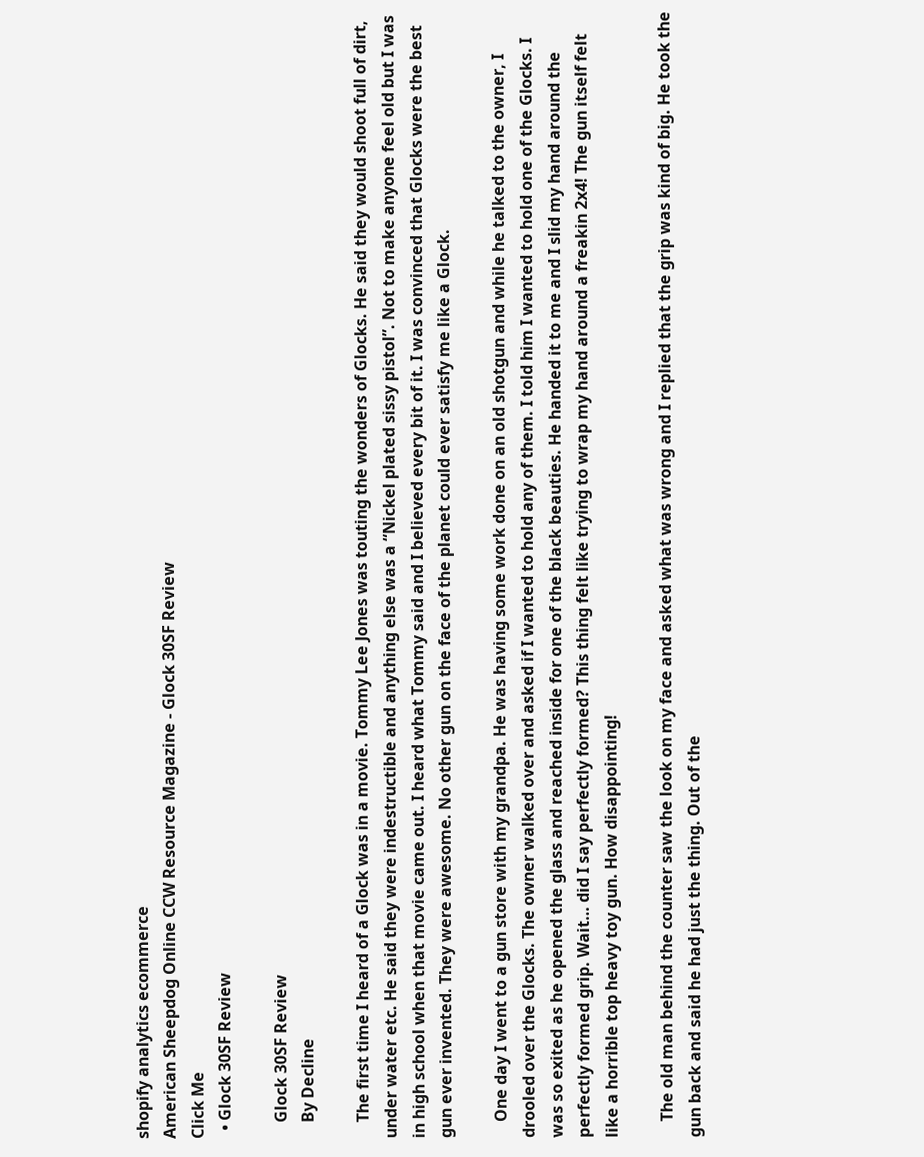shopify analytics ecommerce
American Sheepdog Online CCW Resource Magazine - Glock 30SF Review
Click Me
  • Glock 30SF Review

    Glock 30SF Review
    By Decline

    The first time I heard of a Glock was in a movie. Tommy Lee Jones was touting the wonders of Glocks. He said they would shoot full of dirt, under water etc. He said they were indestructible and anything else was a “Nickel plated sissy pistol”. Not to make anyone feel old but I was in high school when that movie came out. I heard what Tommy said and I believed every bit of it. I was convinced that Glocks were the best gun ever invented. They were awesome. No other gun on the face of the planet could ever satisfy me like a Glock.

    One day I went to a gun store with my grandpa. He was having some work done on an old shotgun and while he talked to the owner, I drooled over the Glocks. The owner walked over and asked if I wanted to hold any of them. I told him I wanted to hold one of the Glocks. I was so exited as he opened the glass and reached inside for one of the black beauties. He handed it to me and I slid my hand around the perfectly formed grip. Wait… did I say perfectly formed? This thing felt like trying to wrap my hand around a freakin 2x4! The gun itself felt like a horrible top heavy toy gun. How disappointing!

    The old man behind the counter saw the look on my face and asked what was wrong and I replied that the grip was kind of big. He took the gun back and said he had just the thing. Out of the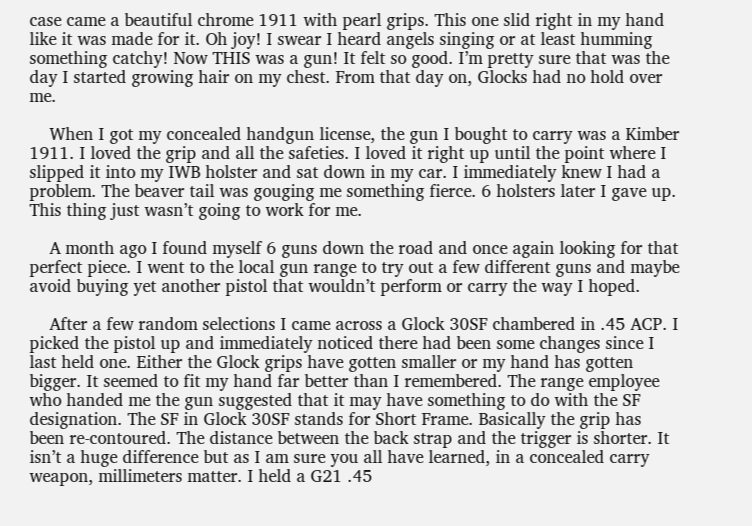case came a beautiful chrome 1911 with pearl grips. This one slid right in my hand like it was made for it. Oh joy! I swear I heard angels singing or at least humming something catchy! Now THIS was a gun! It felt so good. I’m pretty sure that was the day I started growing hair on my chest. From that day on, Glocks had no hold over me.

    When I got my concealed handgun license, the gun I bought to carry was a Kimber 1911. I loved the grip and all the safeties. I loved it right up until the point where I slipped it into my IWB holster and sat down in my car. I immediately knew I had a problem. The beaver tail was gouging me something fierce. 6 holsters later I gave up. This thing just wasn’t going to work for me.

    A month ago I found myself 6 guns down the road and once again looking for that perfect piece. I went to the local gun range to try out a few different guns and maybe avoid buying yet another pistol that wouldn’t perform or carry the way I hoped.

    After a few random selections I came across a Glock 30SF chambered in .45 ACP. I picked the pistol up and immediately noticed there had been some changes since I last held one. Either the Glock grips have gotten smaller or my hand has gotten bigger. It seemed to fit my hand far better than I remembered. The range employee who handed me the gun suggested that it may have something to do with the SF designation. The SF in Glock 30SF stands for Short Frame. Basically the grip has been re-contoured. The distance between the back strap and the trigger is shorter. It isn’t a huge difference but as I am sure you all have learned, in a concealed carry weapon, millimeters matter. I held a G21 .45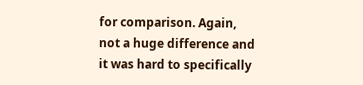for comparison. Again, not a huge difference and it was hard to specifically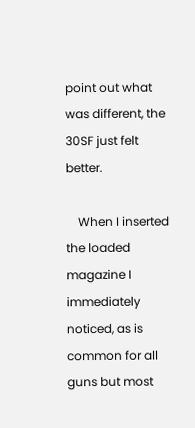point out what was different, the 30SF just felt better.

    When I inserted the loaded magazine I immediately noticed, as is common for all guns but most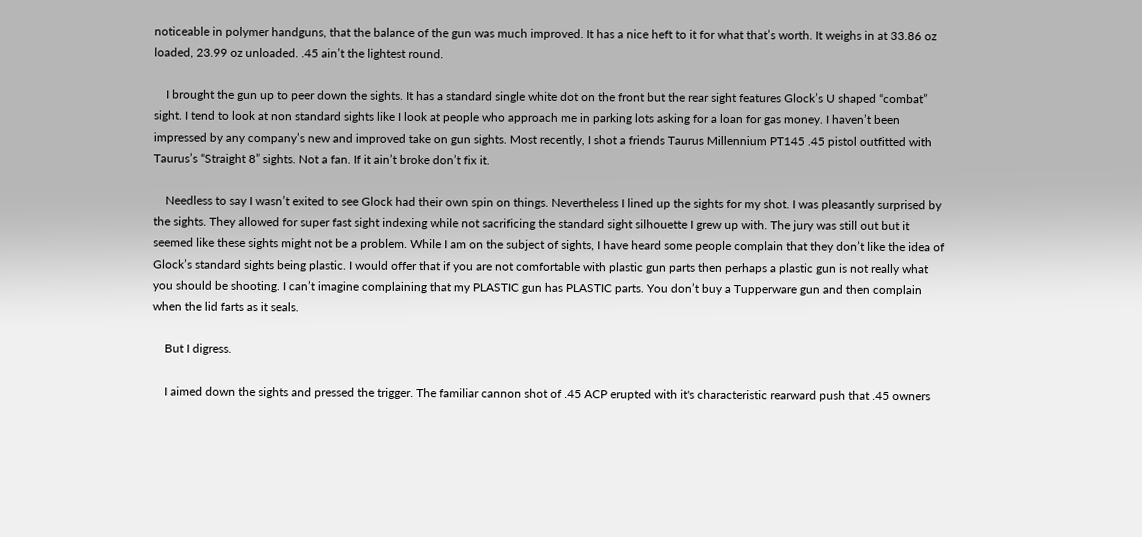noticeable in polymer handguns, that the balance of the gun was much improved. It has a nice heft to it for what that’s worth. It weighs in at 33.86 oz loaded, 23.99 oz unloaded. .45 ain’t the lightest round.

    I brought the gun up to peer down the sights. It has a standard single white dot on the front but the rear sight features Glock’s U shaped “combat” sight. I tend to look at non standard sights like I look at people who approach me in parking lots asking for a loan for gas money. I haven’t been impressed by any company’s new and improved take on gun sights. Most recently, I shot a friends Taurus Millennium PT145 .45 pistol outfitted with Taurus’s “Straight 8” sights. Not a fan. If it ain’t broke don’t fix it.

    Needless to say I wasn’t exited to see Glock had their own spin on things. Nevertheless I lined up the sights for my shot. I was pleasantly surprised by the sights. They allowed for super fast sight indexing while not sacrificing the standard sight silhouette I grew up with. The jury was still out but it seemed like these sights might not be a problem. While I am on the subject of sights, I have heard some people complain that they don’t like the idea of Glock’s standard sights being plastic. I would offer that if you are not comfortable with plastic gun parts then perhaps a plastic gun is not really what you should be shooting. I can’t imagine complaining that my PLASTIC gun has PLASTIC parts. You don’t buy a Tupperware gun and then complain when the lid farts as it seals.

    But I digress.

    I aimed down the sights and pressed the trigger. The familiar cannon shot of .45 ACP erupted with it's characteristic rearward push that .45 owners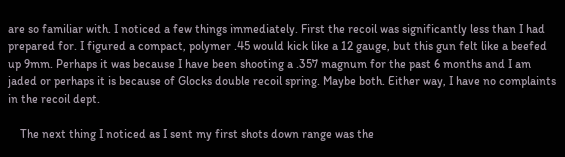are so familiar with. I noticed a few things immediately. First the recoil was significantly less than I had prepared for. I figured a compact, polymer .45 would kick like a 12 gauge, but this gun felt like a beefed up 9mm. Perhaps it was because I have been shooting a .357 magnum for the past 6 months and I am jaded or perhaps it is because of Glocks double recoil spring. Maybe both. Either way, I have no complaints in the recoil dept.

    The next thing I noticed as I sent my first shots down range was the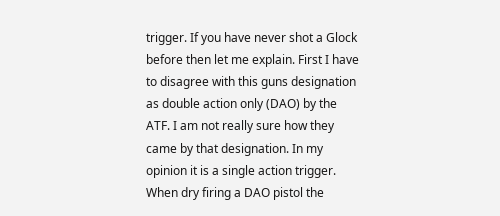trigger. If you have never shot a Glock before then let me explain. First I have to disagree with this guns designation as double action only (DAO) by the ATF. I am not really sure how they came by that designation. In my opinion it is a single action trigger. When dry firing a DAO pistol the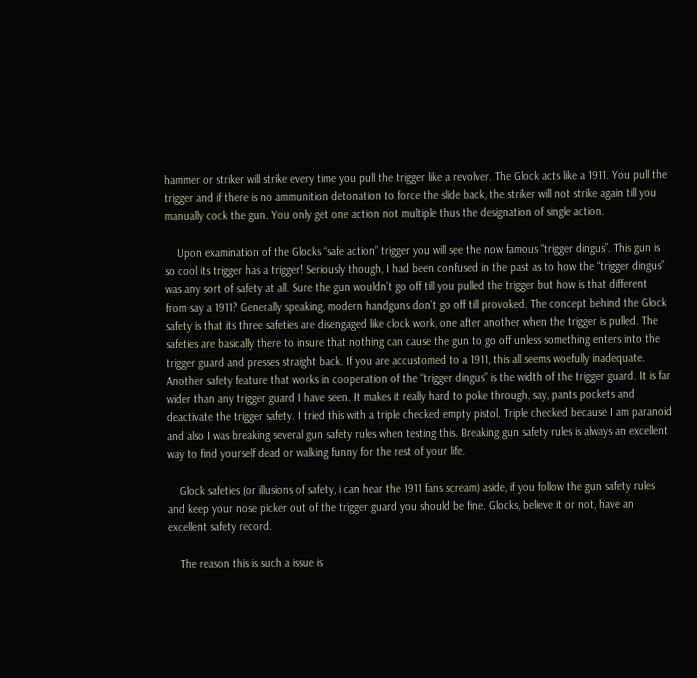hammer or striker will strike every time you pull the trigger like a revolver. The Glock acts like a 1911. You pull the trigger and if there is no ammunition detonation to force the slide back, the striker will not strike again till you manually cock the gun. You only get one action not multiple thus the designation of single action.

    Upon examination of the Glocks “safe action” trigger you will see the now famous “trigger dingus”. This gun is so cool its trigger has a trigger! Seriously though, I had been confused in the past as to how the “trigger dingus” was any sort of safety at all. Sure the gun wouldn’t go off till you pulled the trigger but how is that different from say a 1911? Generally speaking, modern handguns don’t go off till provoked. The concept behind the Glock safety is that its three safeties are disengaged like clock work, one after another when the trigger is pulled. The safeties are basically there to insure that nothing can cause the gun to go off unless something enters into the trigger guard and presses straight back. If you are accustomed to a 1911, this all seems woefully inadequate. Another safety feature that works in cooperation of the “trigger dingus” is the width of the trigger guard. It is far wider than any trigger guard I have seen. It makes it really hard to poke through, say, pants pockets and deactivate the trigger safety. I tried this with a triple checked empty pistol. Triple checked because I am paranoid and also I was breaking several gun safety rules when testing this. Breaking gun safety rules is always an excellent way to find yourself dead or walking funny for the rest of your life.

    Glock safeties (or illusions of safety, i can hear the 1911 fans scream) aside, if you follow the gun safety rules and keep your nose picker out of the trigger guard you should be fine. Glocks, believe it or not, have an excellent safety record.

    The reason this is such a issue is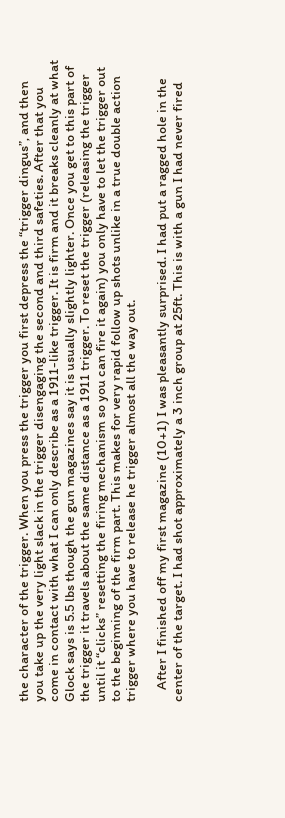the character of the trigger. When you press the trigger you first depress the “trigger dingus”, and then you take up the very light slack in the trigger disengaging the second and third safeties. After that you come in contact with what I can only describe as a 1911-like trigger. It is firm and it breaks cleanly at what Glock says is 5.5 lbs though the gun magazines say it is usually slightly lighter. Once you get to this part of the trigger it travels about the same distance as a 1911 trigger. To reset the trigger (releasing the trigger until it “clicks” resetting the firing mechanism so you can fire it again) you only have to let the trigger out to the beginning of the firm part. This makes for very rapid follow up shots unlike in a true double action trigger where you have to release he trigger almost all the way out.

    After I finished off my first magazine (10+1) I was pleasantly surprised. I had put a ragged hole in the center of the target. I had shot approximately a 3 inch group at 25ft. This is with a gun I had never fired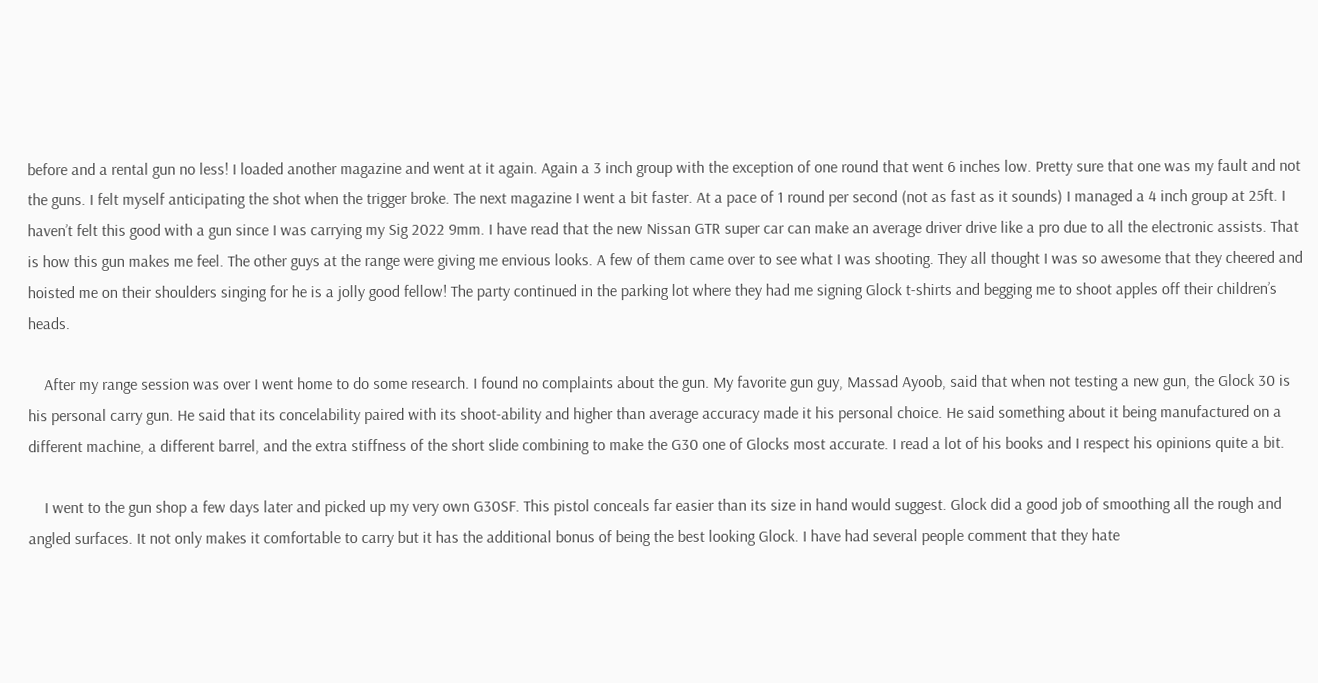before and a rental gun no less! I loaded another magazine and went at it again. Again a 3 inch group with the exception of one round that went 6 inches low. Pretty sure that one was my fault and not the guns. I felt myself anticipating the shot when the trigger broke. The next magazine I went a bit faster. At a pace of 1 round per second (not as fast as it sounds) I managed a 4 inch group at 25ft. I haven’t felt this good with a gun since I was carrying my Sig 2022 9mm. I have read that the new Nissan GTR super car can make an average driver drive like a pro due to all the electronic assists. That is how this gun makes me feel. The other guys at the range were giving me envious looks. A few of them came over to see what I was shooting. They all thought I was so awesome that they cheered and hoisted me on their shoulders singing for he is a jolly good fellow! The party continued in the parking lot where they had me signing Glock t-shirts and begging me to shoot apples off their children’s heads.

    After my range session was over I went home to do some research. I found no complaints about the gun. My favorite gun guy, Massad Ayoob, said that when not testing a new gun, the Glock 30 is his personal carry gun. He said that its concelability paired with its shoot-ability and higher than average accuracy made it his personal choice. He said something about it being manufactured on a different machine, a different barrel, and the extra stiffness of the short slide combining to make the G30 one of Glocks most accurate. I read a lot of his books and I respect his opinions quite a bit.

    I went to the gun shop a few days later and picked up my very own G30SF. This pistol conceals far easier than its size in hand would suggest. Glock did a good job of smoothing all the rough and angled surfaces. It not only makes it comfortable to carry but it has the additional bonus of being the best looking Glock. I have had several people comment that they hate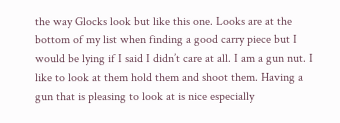the way Glocks look but like this one. Looks are at the bottom of my list when finding a good carry piece but I would be lying if I said I didn’t care at all. I am a gun nut. I like to look at them hold them and shoot them. Having a gun that is pleasing to look at is nice especially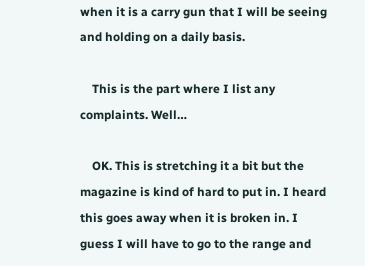when it is a carry gun that I will be seeing and holding on a daily basis.

    This is the part where I list any complaints. Well…

    OK. This is stretching it a bit but the magazine is kind of hard to put in. I heard this goes away when it is broken in. I guess I will have to go to the range and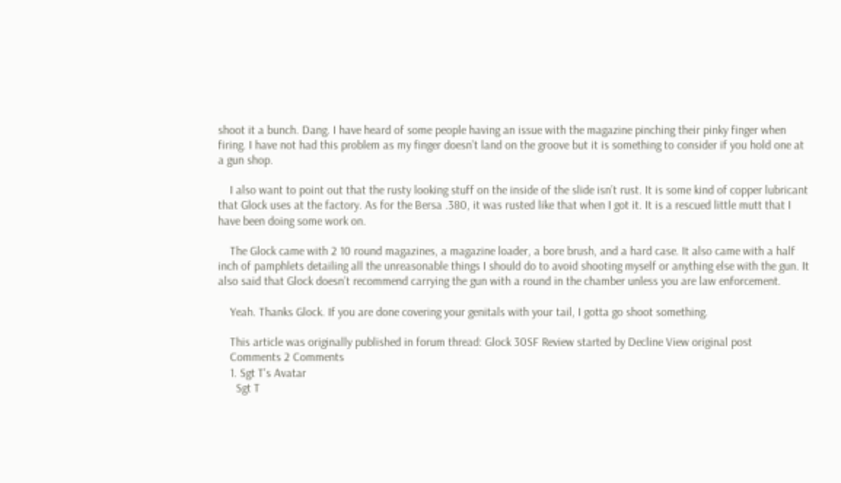shoot it a bunch. Dang. I have heard of some people having an issue with the magazine pinching their pinky finger when firing. I have not had this problem as my finger doesn’t land on the groove but it is something to consider if you hold one at a gun shop.

    I also want to point out that the rusty looking stuff on the inside of the slide isn’t rust. It is some kind of copper lubricant that Glock uses at the factory. As for the Bersa .380, it was rusted like that when I got it. It is a rescued little mutt that I have been doing some work on.

    The Glock came with 2 10 round magazines, a magazine loader, a bore brush, and a hard case. It also came with a half inch of pamphlets detailing all the unreasonable things I should do to avoid shooting myself or anything else with the gun. It also said that Glock doesn’t recommend carrying the gun with a round in the chamber unless you are law enforcement.

    Yeah. Thanks Glock. If you are done covering your genitals with your tail, I gotta go shoot something.

    This article was originally published in forum thread: Glock 30SF Review started by Decline View original post
    Comments 2 Comments
    1. Sgt T's Avatar
      Sgt T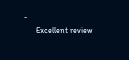-
      Excellent review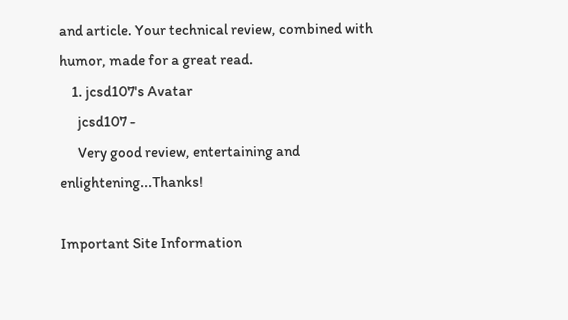and article. Your technical review, combined with humor, made for a great read.
    1. jcsd107's Avatar
      jcsd107 -
      Very good review, entertaining and enlightening...Thanks!

Important Site Information